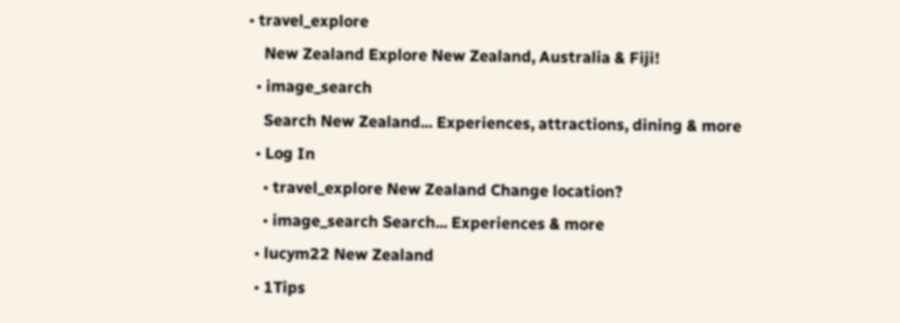• travel_explore
    New Zealand Explore New Zealand, Australia & Fiji!
  • image_search
    Search New Zealand... Experiences, attractions, dining & more
  • Log In
    • travel_explore New Zealand Change location?
    • image_search Search... Experiences & more
  • lucym22 New Zealand
  • 1Tips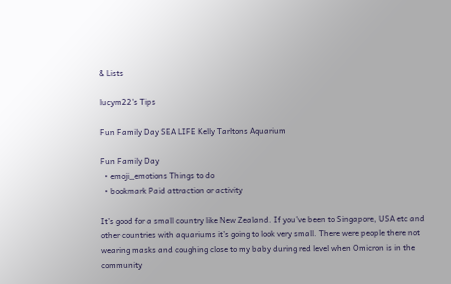& Lists

lucym22's Tips

Fun Family Day SEA LIFE Kelly Tarltons Aquarium

Fun Family Day
  • emoji_emotions Things to do
  • bookmark Paid attraction or activity

It’s good for a small country like New Zealand. If you’ve been to Singapore, USA etc and other countries with aquariums it’s going to look very small. There were people there not wearing masks and coughing close to my baby during red level when Omicron is in the community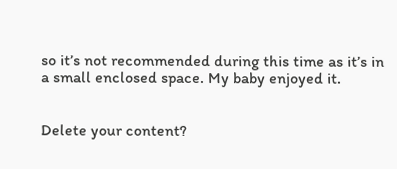so it’s not recommended during this time as it’s in a small enclosed space. My baby enjoyed it.


Delete your content?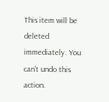This item will be deleted immediately. You can't undo this action.